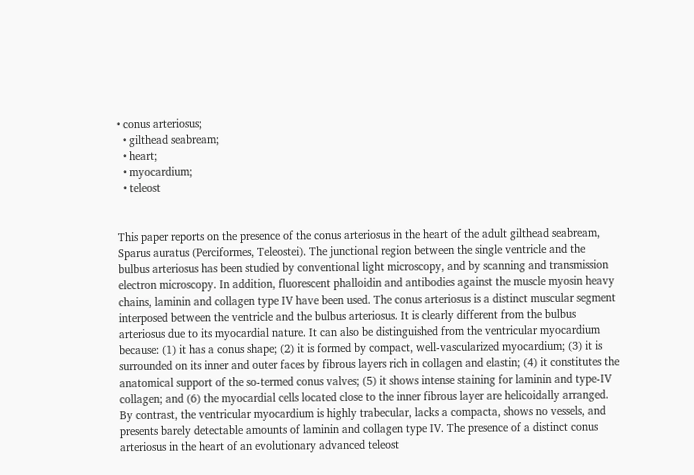• conus arteriosus;
  • gilthead seabream;
  • heart;
  • myocardium;
  • teleost


This paper reports on the presence of the conus arteriosus in the heart of the adult gilthead seabream, Sparus auratus (Perciformes, Teleostei). The junctional region between the single ventricle and the bulbus arteriosus has been studied by conventional light microscopy, and by scanning and transmission electron microscopy. In addition, fluorescent phalloidin and antibodies against the muscle myosin heavy chains, laminin and collagen type IV have been used. The conus arteriosus is a distinct muscular segment interposed between the ventricle and the bulbus arteriosus. It is clearly different from the bulbus arteriosus due to its myocardial nature. It can also be distinguished from the ventricular myocardium because: (1) it has a conus shape; (2) it is formed by compact, well-vascularized myocardium; (3) it is surrounded on its inner and outer faces by fibrous layers rich in collagen and elastin; (4) it constitutes the anatomical support of the so-termed conus valves; (5) it shows intense staining for laminin and type-IV collagen; and (6) the myocardial cells located close to the inner fibrous layer are helicoidally arranged. By contrast, the ventricular myocardium is highly trabecular, lacks a compacta, shows no vessels, and presents barely detectable amounts of laminin and collagen type IV. The presence of a distinct conus arteriosus in the heart of an evolutionary advanced teleost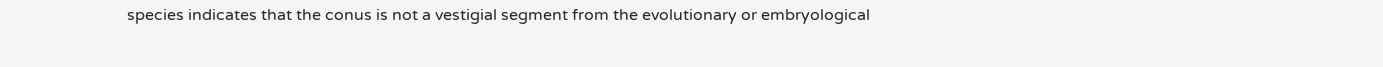species indicates that the conus is not a vestigial segment from the evolutionary or embryological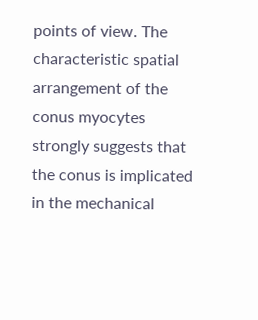points of view. The characteristic spatial arrangement of the conus myocytes strongly suggests that the conus is implicated in the mechanical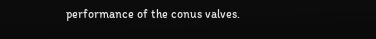performance of the conus valves.